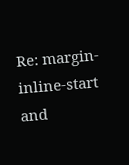Re: margin-inline-start and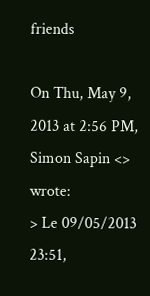friends

On Thu, May 9, 2013 at 2:56 PM, Simon Sapin <> wrote:
> Le 09/05/2013 23:51,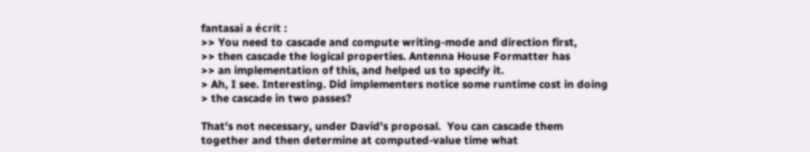fantasai a écrit :
>> You need to cascade and compute writing-mode and direction first,
>> then cascade the logical properties. Antenna House Formatter has
>> an implementation of this, and helped us to specify it.
> Ah, I see. Interesting. Did implementers notice some runtime cost in doing
> the cascade in two passes?

That's not necessary, under David's proposal.  You can cascade them
together and then determine at computed-value time what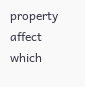property
affect which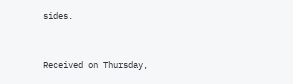sides.


Received on Thursday,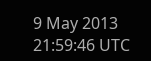9 May 2013 21:59:46 UTC